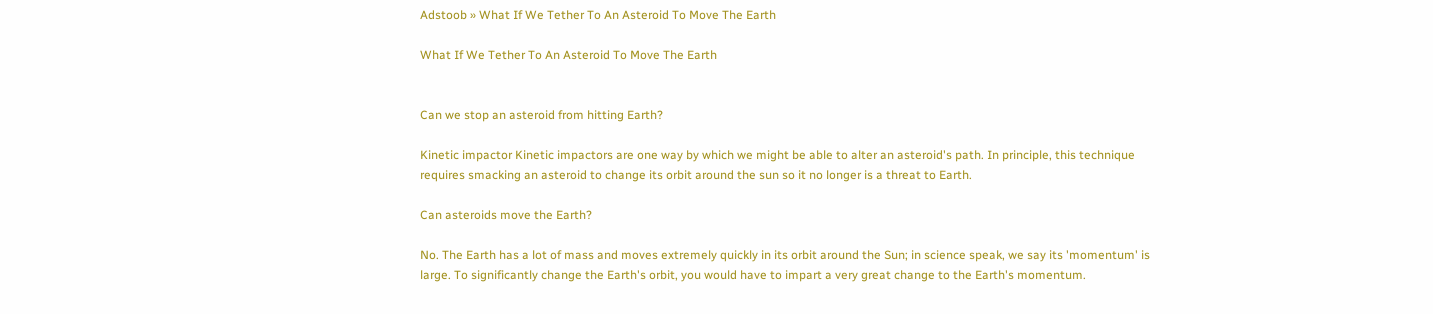Adstoob » What If We Tether To An Asteroid To Move The Earth

What If We Tether To An Asteroid To Move The Earth


Can we stop an asteroid from hitting Earth?

Kinetic impactor Kinetic impactors are one way by which we might be able to alter an asteroid's path. In principle, this technique requires smacking an asteroid to change its orbit around the sun so it no longer is a threat to Earth.

Can asteroids move the Earth?

No. The Earth has a lot of mass and moves extremely quickly in its orbit around the Sun; in science speak, we say its 'momentum' is large. To significantly change the Earth's orbit, you would have to impart a very great change to the Earth's momentum.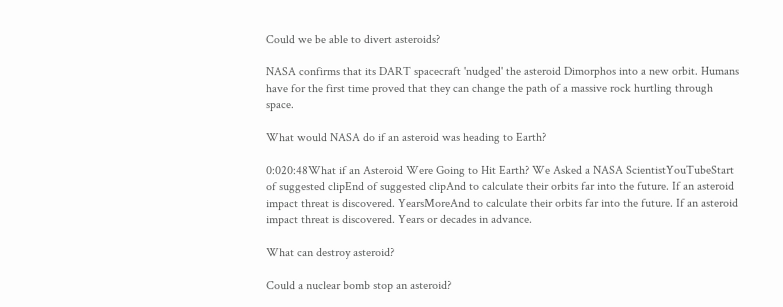Could we be able to divert asteroids?

NASA confirms that its DART spacecraft 'nudged' the asteroid Dimorphos into a new orbit. Humans have for the first time proved that they can change the path of a massive rock hurtling through space.

What would NASA do if an asteroid was heading to Earth?

0:020:48What if an Asteroid Were Going to Hit Earth? We Asked a NASA ScientistYouTubeStart of suggested clipEnd of suggested clipAnd to calculate their orbits far into the future. If an asteroid impact threat is discovered. YearsMoreAnd to calculate their orbits far into the future. If an asteroid impact threat is discovered. Years or decades in advance.

What can destroy asteroid?

Could a nuclear bomb stop an asteroid?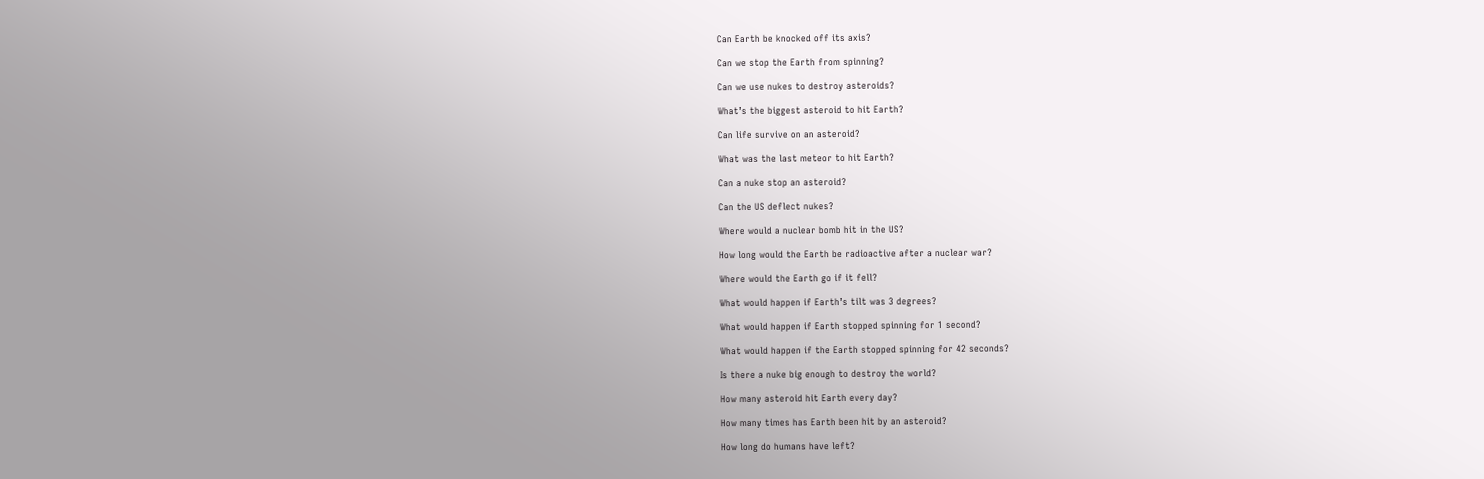Can Earth be knocked off its axis?

Can we stop the Earth from spinning?

Can we use nukes to destroy asteroids?

What’s the biggest asteroid to hit Earth?

Can life survive on an asteroid?

What was the last meteor to hit Earth?

Can a nuke stop an asteroid?

Can the US deflect nukes?

Where would a nuclear bomb hit in the US?

How long would the Earth be radioactive after a nuclear war?

Where would the Earth go if it fell?

What would happen if Earth’s tilt was 3 degrees?

What would happen if Earth stopped spinning for 1 second?

What would happen if the Earth stopped spinning for 42 seconds?

Is there a nuke big enough to destroy the world?

How many asteroid hit Earth every day?

How many times has Earth been hit by an asteroid?

How long do humans have left?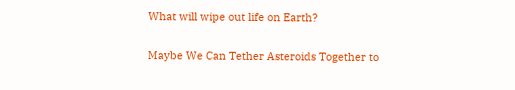What will wipe out life on Earth?

Maybe We Can Tether Asteroids Together to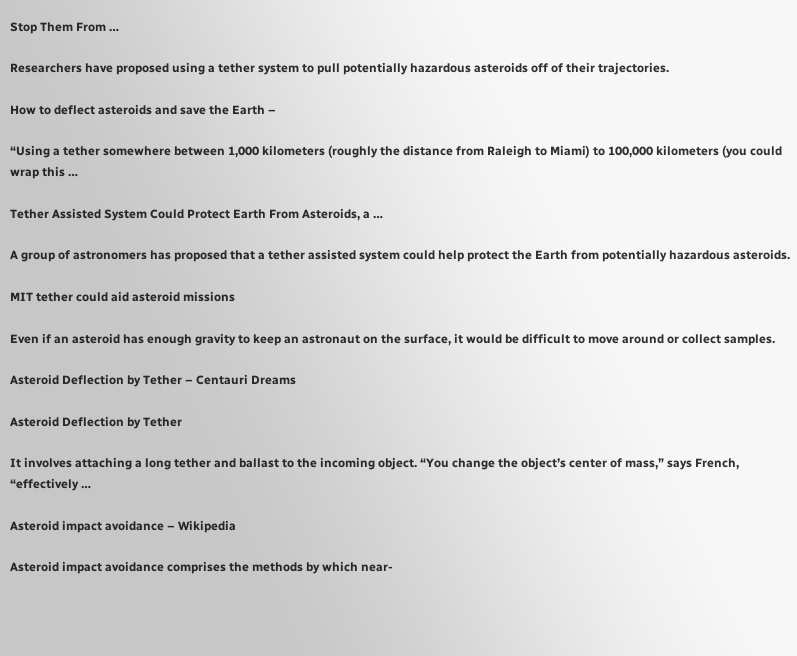Stop Them From …

Researchers have proposed using a tether system to pull potentially hazardous asteroids off of their trajectories.

How to deflect asteroids and save the Earth –

“Using a tether somewhere between 1,000 kilometers (roughly the distance from Raleigh to Miami) to 100,000 kilometers (you could wrap this …

Tether Assisted System Could Protect Earth From Asteroids, a …

A group of astronomers has proposed that a tether assisted system could help protect the Earth from potentially hazardous asteroids.

MIT tether could aid asteroid missions

Even if an asteroid has enough gravity to keep an astronaut on the surface, it would be difficult to move around or collect samples.

Asteroid Deflection by Tether – Centauri Dreams

Asteroid Deflection by Tether

It involves attaching a long tether and ballast to the incoming object. “You change the object’s center of mass,” says French, “effectively …

Asteroid impact avoidance – Wikipedia

Asteroid impact avoidance comprises the methods by which near-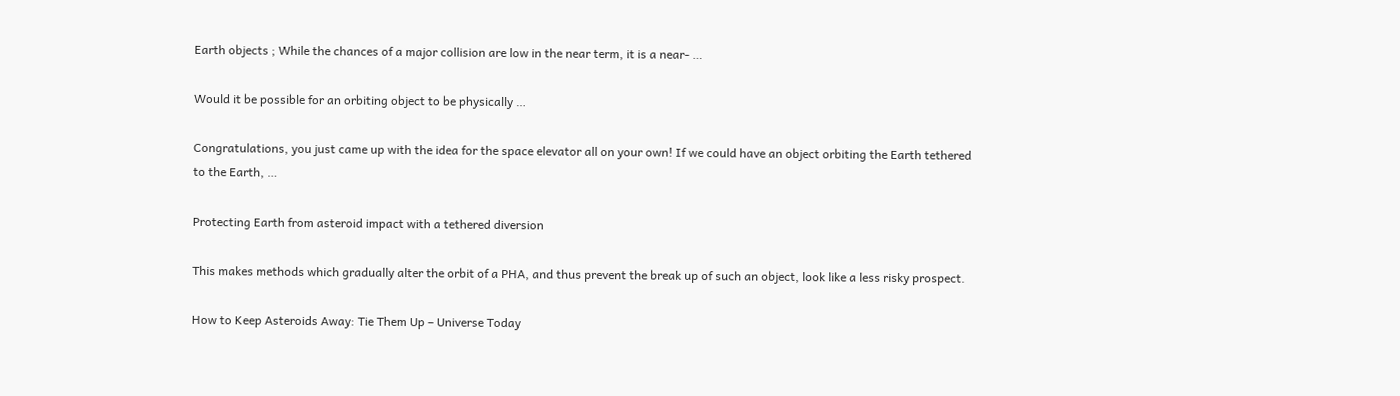Earth objects ; While the chances of a major collision are low in the near term, it is a near- …

Would it be possible for an orbiting object to be physically …

Congratulations, you just came up with the idea for the space elevator all on your own! If we could have an object orbiting the Earth tethered to the Earth, …

Protecting Earth from asteroid impact with a tethered diversion

This makes methods which gradually alter the orbit of a PHA, and thus prevent the break up of such an object, look like a less risky prospect.

How to Keep Asteroids Away: Tie Them Up – Universe Today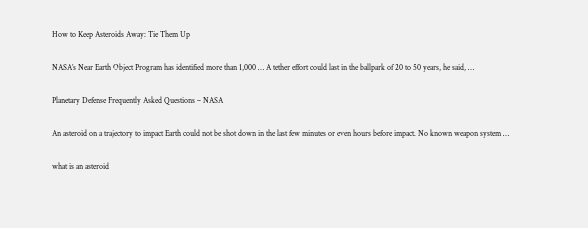How to Keep Asteroids Away: Tie Them Up

NASA’s Near Earth Object Program has identified more than 1,000 … A tether effort could last in the ballpark of 20 to 50 years, he said, …

Planetary Defense Frequently Asked Questions – NASA

An asteroid on a trajectory to impact Earth could not be shot down in the last few minutes or even hours before impact. No known weapon system …

what is an asteroid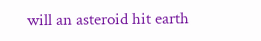will an asteroid hit earth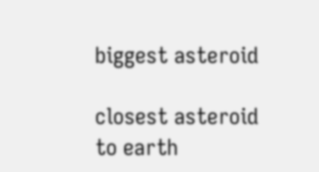biggest asteroid

closest asteroid to earth